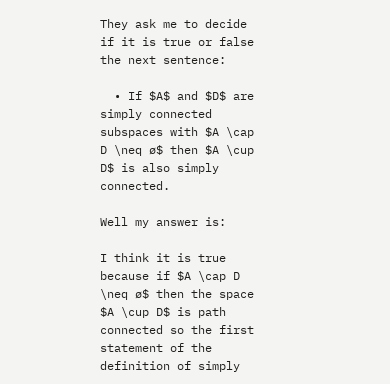They ask me to decide if it is true or false the next sentence:

  • If $A$ and $D$ are simply connected subspaces with $A \cap D \neq ø$ then $A \cup D$ is also simply connected.

Well my answer is:

I think it is true because if $A \cap D \neq ø$ then the space $A \cup D$ is path connected so the first statement of the definition of simply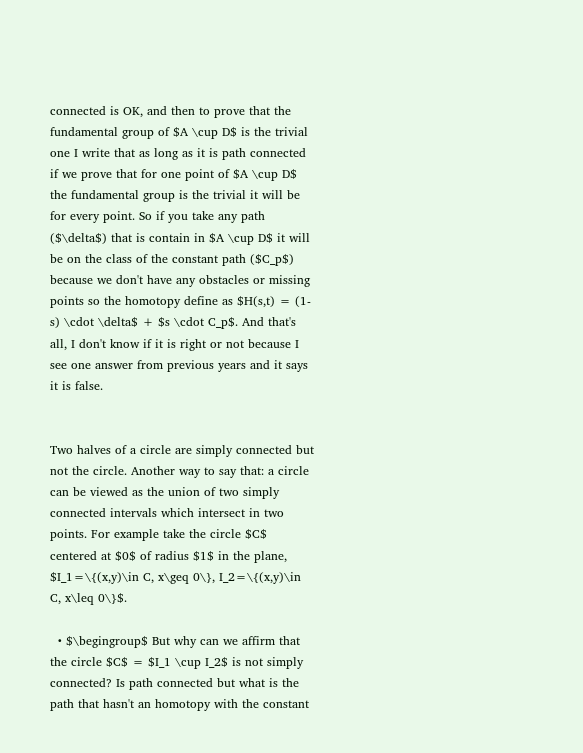connected is OK, and then to prove that the fundamental group of $A \cup D$ is the trivial one I write that as long as it is path connected if we prove that for one point of $A \cup D$ the fundamental group is the trivial it will be for every point. So if you take any path ($\delta$) that is contain in $A \cup D$ it will be on the class of the constant path ($C_p$) because we don't have any obstacles or missing points so the homotopy define as $H(s,t) = (1-s) \cdot \delta$ + $s \cdot C_p$. And that's all, I don't know if it is right or not because I see one answer from previous years and it says it is false.


Two halves of a circle are simply connected but not the circle. Another way to say that: a circle can be viewed as the union of two simply connected intervals which intersect in two points. For example take the circle $C$ centered at $0$ of radius $1$ in the plane, $I_1=\{(x,y)\in C, x\geq 0\}, I_2=\{(x,y)\in C, x\leq 0\}$.

  • $\begingroup$ But why can we affirm that the circle $C$ = $I_1 \cup I_2$ is not simply connected? Is path connected but what is the path that hasn't an homotopy with the constant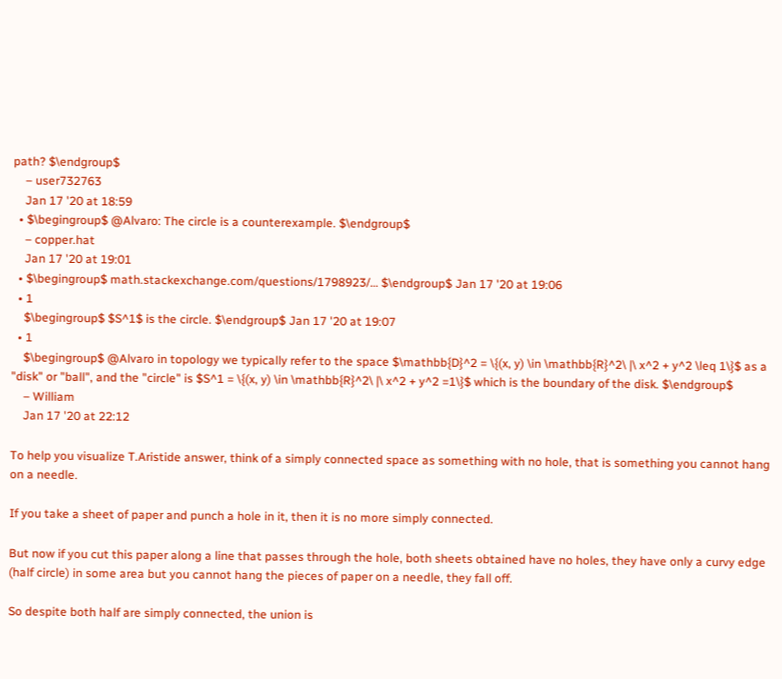path? $\endgroup$
    – user732763
    Jan 17 '20 at 18:59
  • $\begingroup$ @Alvaro: The circle is a counterexample. $\endgroup$
    – copper.hat
    Jan 17 '20 at 19:01
  • $\begingroup$ math.stackexchange.com/questions/1798923/… $\endgroup$ Jan 17 '20 at 19:06
  • 1
    $\begingroup$ $S^1$ is the circle. $\endgroup$ Jan 17 '20 at 19:07
  • 1
    $\begingroup$ @Alvaro in topology we typically refer to the space $\mathbb{D}^2 = \{(x, y) \in \mathbb{R}^2\ |\ x^2 + y^2 \leq 1\}$ as a "disk" or "ball", and the "circle" is $S^1 = \{(x, y) \in \mathbb{R}^2\ |\ x^2 + y^2 =1\}$ which is the boundary of the disk. $\endgroup$
    – William
    Jan 17 '20 at 22:12

To help you visualize T.Aristide answer, think of a simply connected space as something with no hole, that is something you cannot hang on a needle.

If you take a sheet of paper and punch a hole in it, then it is no more simply connected.

But now if you cut this paper along a line that passes through the hole, both sheets obtained have no holes, they have only a curvy edge (half circle) in some area but you cannot hang the pieces of paper on a needle, they fall off.

So despite both half are simply connected, the union is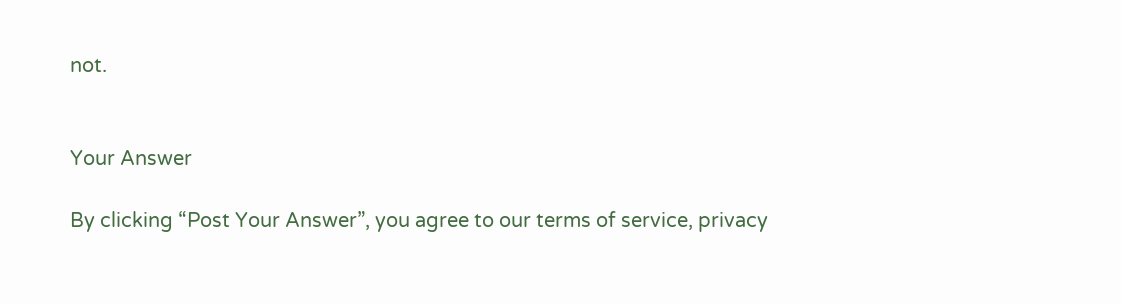not.


Your Answer

By clicking “Post Your Answer”, you agree to our terms of service, privacy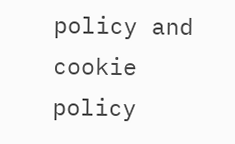policy and cookie policy